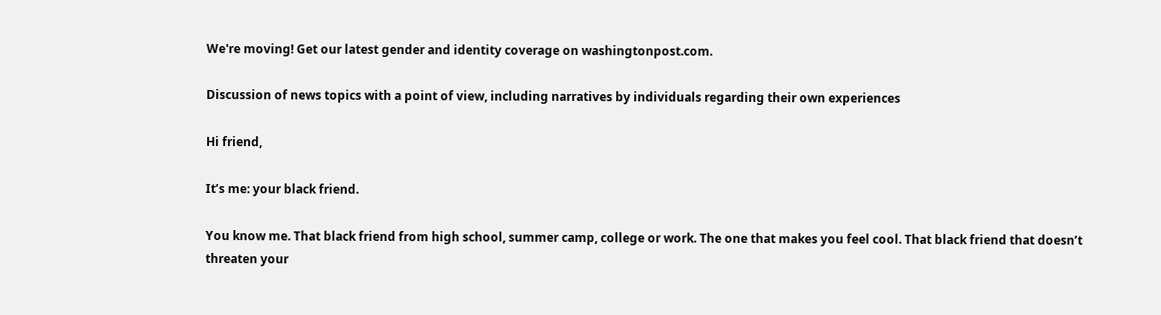We're moving! Get our latest gender and identity coverage on washingtonpost.com.

Discussion of news topics with a point of view, including narratives by individuals regarding their own experiences

Hi friend,

It’s me: your black friend.

You know me. That black friend from high school, summer camp, college or work. The one that makes you feel cool. That black friend that doesn’t threaten your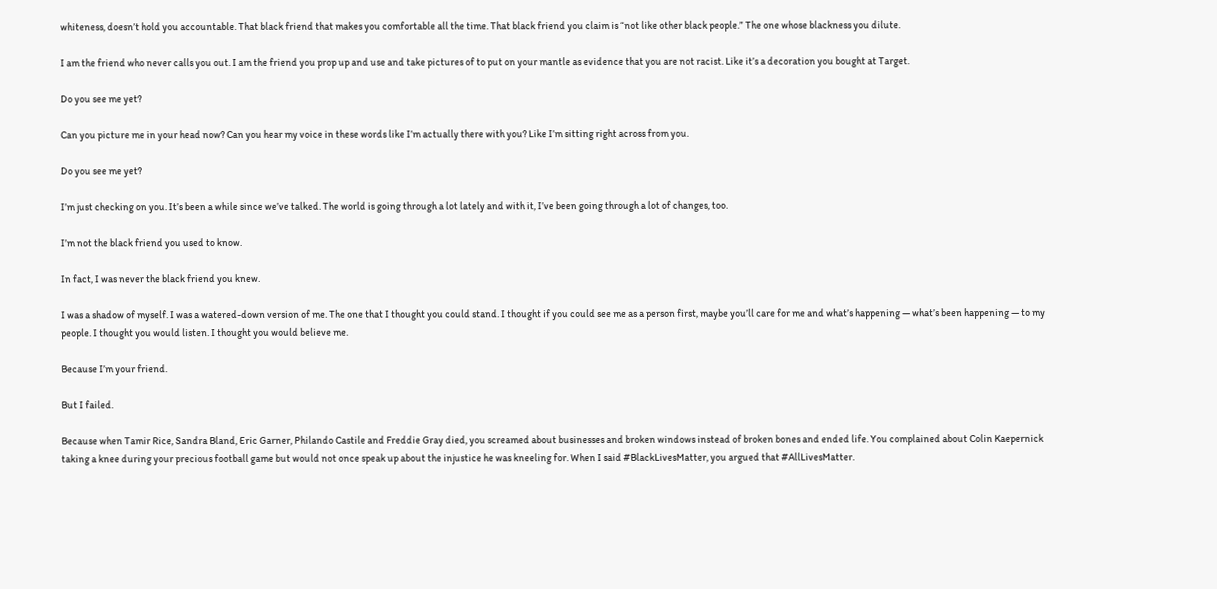whiteness, doesn’t hold you accountable. That black friend that makes you comfortable all the time. That black friend you claim is “not like other black people.” The one whose blackness you dilute.

I am the friend who never calls you out. I am the friend you prop up and use and take pictures of to put on your mantle as evidence that you are not racist. Like it’s a decoration you bought at Target.

Do you see me yet?

Can you picture me in your head now? Can you hear my voice in these words like I’m actually there with you? Like I’m sitting right across from you.

Do you see me yet?

I’m just checking on you. It’s been a while since we’ve talked. The world is going through a lot lately and with it, I’ve been going through a lot of changes, too.

I’m not the black friend you used to know.

In fact, I was never the black friend you knew.

I was a shadow of myself. I was a watered-down version of me. The one that I thought you could stand. I thought if you could see me as a person first, maybe you’ll care for me and what’s happening — what’s been happening — to my people. I thought you would listen. I thought you would believe me.

Because I’m your friend.

But I failed.

Because when Tamir Rice, Sandra Bland, Eric Garner, Philando Castile and Freddie Gray died, you screamed about businesses and broken windows instead of broken bones and ended life. You complained about Colin Kaepernick taking a knee during your precious football game but would not once speak up about the injustice he was kneeling for. When I said #BlackLivesMatter, you argued that #AllLivesMatter.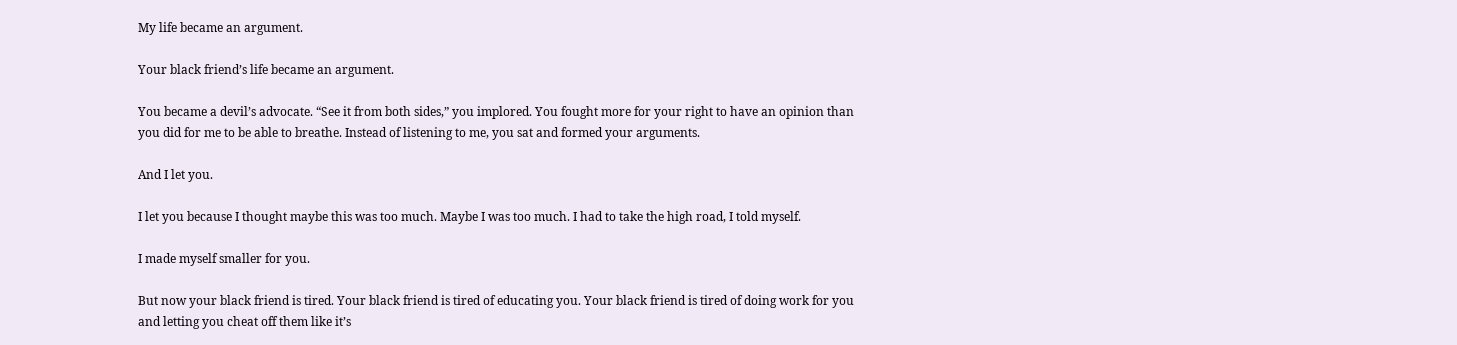My life became an argument.

Your black friend’s life became an argument.

You became a devil’s advocate. “See it from both sides,” you implored. You fought more for your right to have an opinion than you did for me to be able to breathe. Instead of listening to me, you sat and formed your arguments.

And I let you.

I let you because I thought maybe this was too much. Maybe I was too much. I had to take the high road, I told myself.

I made myself smaller for you.

But now your black friend is tired. Your black friend is tired of educating you. Your black friend is tired of doing work for you and letting you cheat off them like it’s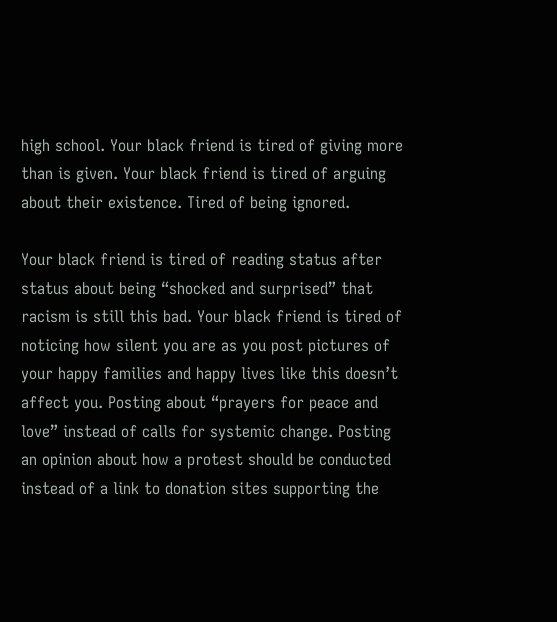high school. Your black friend is tired of giving more than is given. Your black friend is tired of arguing about their existence. Tired of being ignored.

Your black friend is tired of reading status after status about being “shocked and surprised” that racism is still this bad. Your black friend is tired of noticing how silent you are as you post pictures of your happy families and happy lives like this doesn’t affect you. Posting about “prayers for peace and love” instead of calls for systemic change. Posting an opinion about how a protest should be conducted instead of a link to donation sites supporting the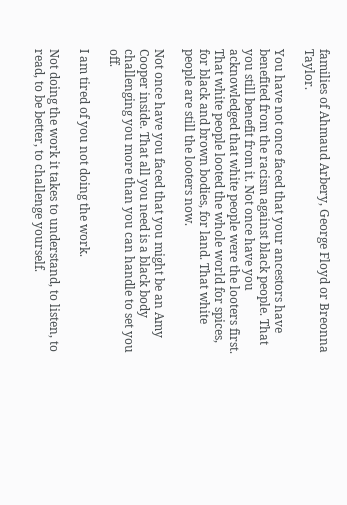families of Ahmaud Arbery, George Floyd or Breonna Taylor.

You have not once faced that your ancestors have benefited from the racism against black people. That you still benefit from it. Not once have you acknowledged that white people were the looters first. That white people looted the whole world for spices, for black and brown bodies, for land. That white people are still the looters now.

Not once have you faced that you might be an Amy Cooper inside. That all you need is a black body challenging you more than you can handle to set you off.

I am tired of you not doing the work.

Not doing the work it takes to understand, to listen, to read, to be better, to challenge yourself.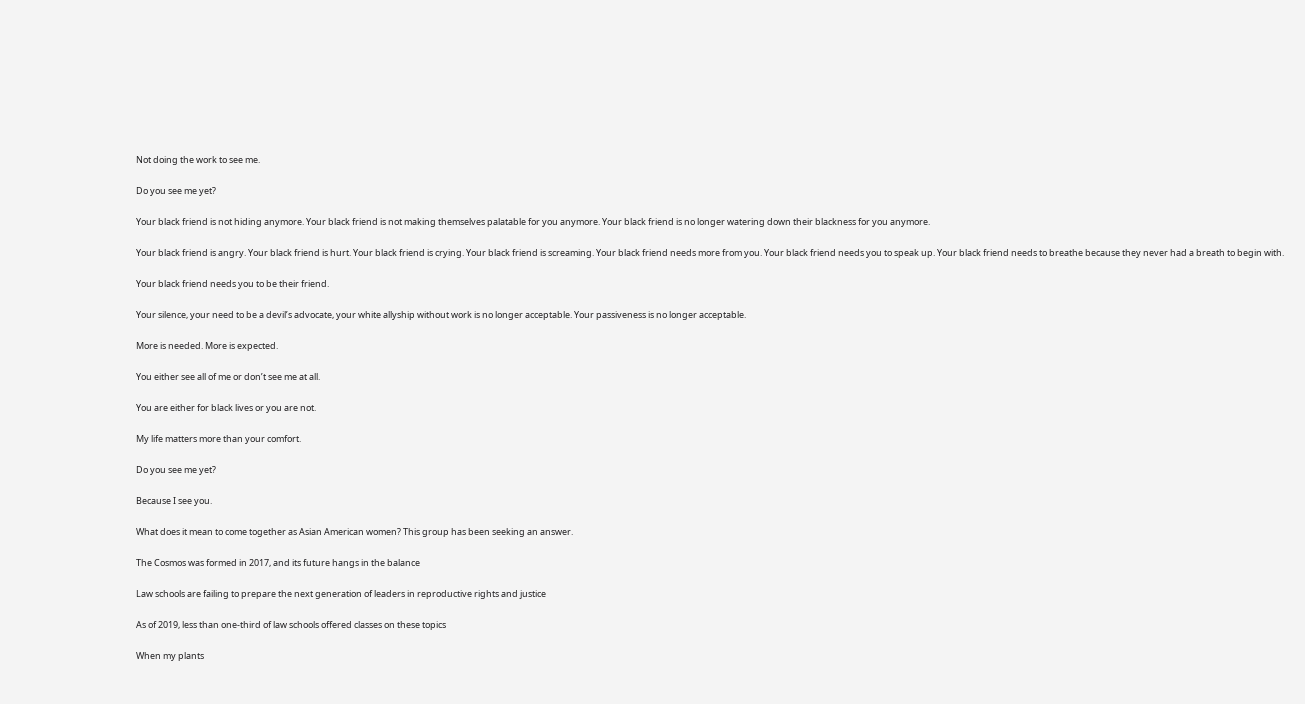Not doing the work to see me.

Do you see me yet?

Your black friend is not hiding anymore. Your black friend is not making themselves palatable for you anymore. Your black friend is no longer watering down their blackness for you anymore.

Your black friend is angry. Your black friend is hurt. Your black friend is crying. Your black friend is screaming. Your black friend needs more from you. Your black friend needs you to speak up. Your black friend needs to breathe because they never had a breath to begin with.

Your black friend needs you to be their friend.

Your silence, your need to be a devil’s advocate, your white allyship without work is no longer acceptable. Your passiveness is no longer acceptable.

More is needed. More is expected.

You either see all of me or don’t see me at all.

You are either for black lives or you are not.

My life matters more than your comfort.

Do you see me yet?

Because I see you.

What does it mean to come together as Asian American women? This group has been seeking an answer.

The Cosmos was formed in 2017, and its future hangs in the balance

Law schools are failing to prepare the next generation of leaders in reproductive rights and justice

As of 2019, less than one-third of law schools offered classes on these topics

When my plants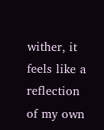wither, it feels like a reflection of my own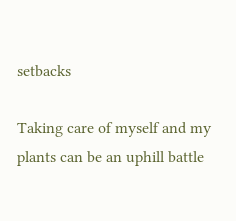setbacks

Taking care of myself and my plants can be an uphill battle